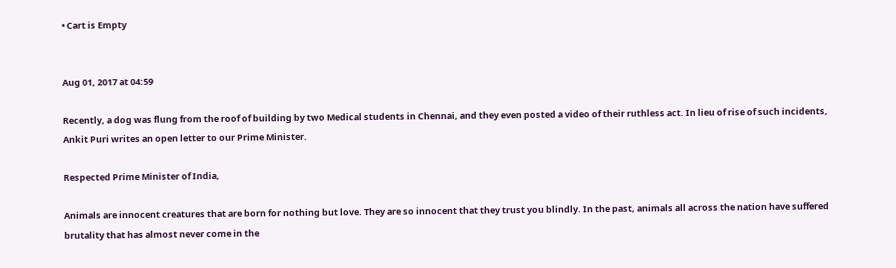• Cart is Empty


Aug 01, 2017 at 04:59

Recently, a dog was flung from the roof of building by two Medical students in Chennai, and they even posted a video of their ruthless act. In lieu of rise of such incidents, Ankit Puri writes an open letter to our Prime Minister.

Respected Prime Minister of India,

Animals are innocent creatures that are born for nothing but love. They are so innocent that they trust you blindly. In the past, animals all across the nation have suffered brutality that has almost never come in the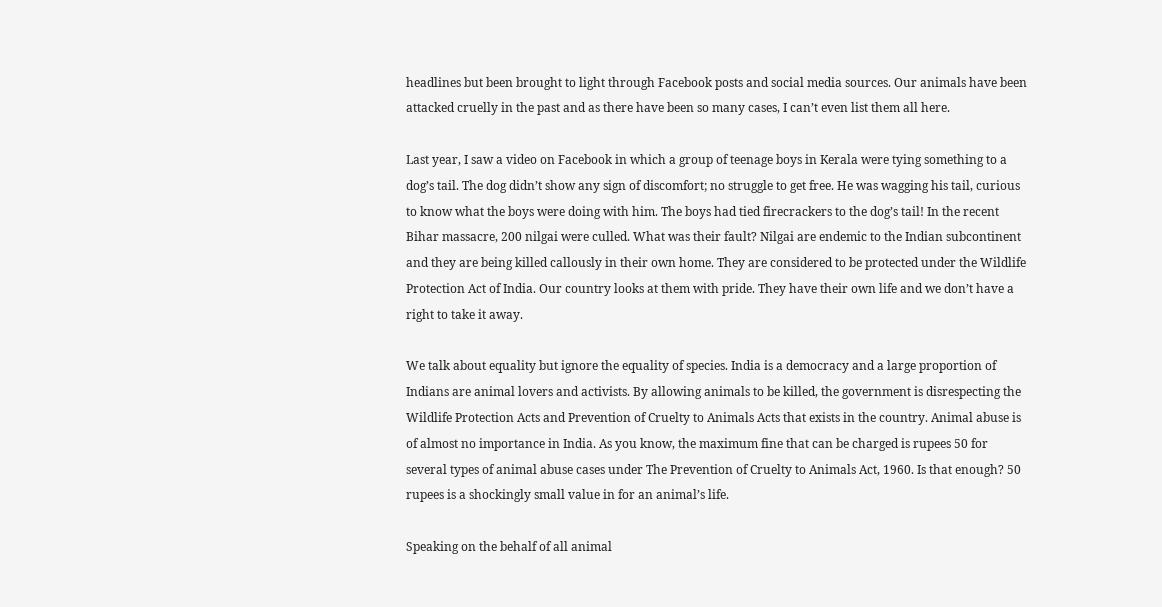headlines but been brought to light through Facebook posts and social media sources. Our animals have been attacked cruelly in the past and as there have been so many cases, I can’t even list them all here.

Last year, I saw a video on Facebook in which a group of teenage boys in Kerala were tying something to a dog’s tail. The dog didn’t show any sign of discomfort; no struggle to get free. He was wagging his tail, curious to know what the boys were doing with him. The boys had tied firecrackers to the dog’s tail! In the recent Bihar massacre, 200 nilgai were culled. What was their fault? Nilgai are endemic to the Indian subcontinent and they are being killed callously in their own home. They are considered to be protected under the Wildlife Protection Act of India. Our country looks at them with pride. They have their own life and we don’t have a right to take it away.

We talk about equality but ignore the equality of species. India is a democracy and a large proportion of Indians are animal lovers and activists. By allowing animals to be killed, the government is disrespecting the Wildlife Protection Acts and Prevention of Cruelty to Animals Acts that exists in the country. Animal abuse is of almost no importance in India. As you know, the maximum fine that can be charged is rupees 50 for several types of animal abuse cases under The Prevention of Cruelty to Animals Act, 1960. Is that enough? 50 rupees is a shockingly small value in for an animal’s life.

Speaking on the behalf of all animal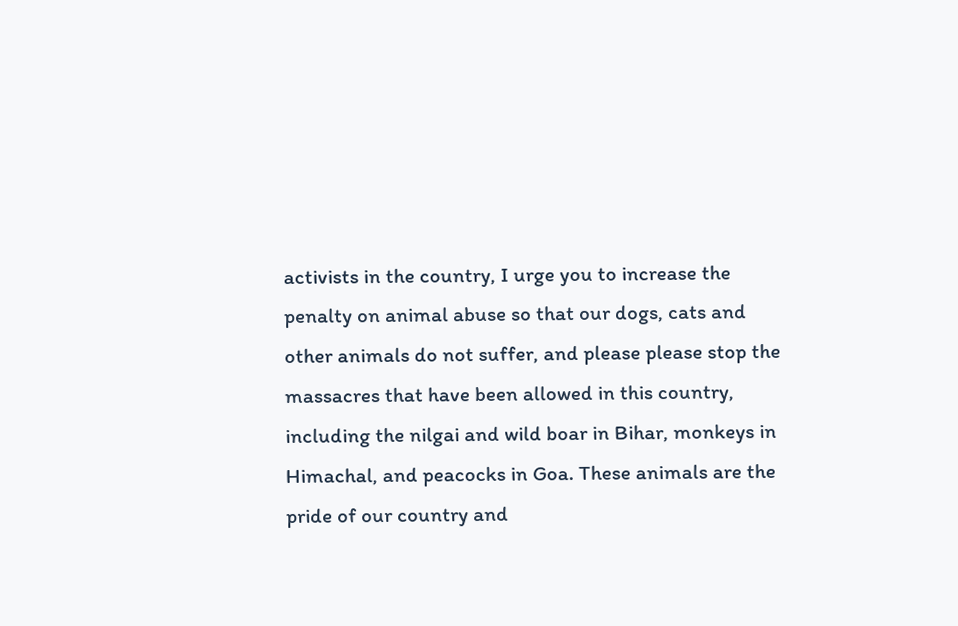activists in the country, I urge you to increase the penalty on animal abuse so that our dogs, cats and other animals do not suffer, and please please stop the massacres that have been allowed in this country, including the nilgai and wild boar in Bihar, monkeys in Himachal, and peacocks in Goa. These animals are the pride of our country and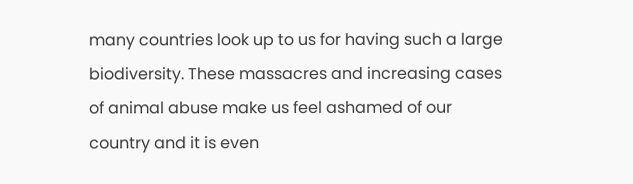many countries look up to us for having such a large biodiversity. These massacres and increasing cases of animal abuse make us feel ashamed of our country and it is even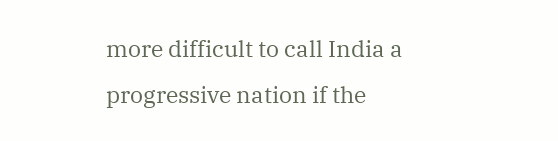more difficult to call India a progressive nation if the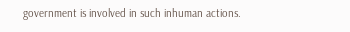government is involved in such inhuman actions.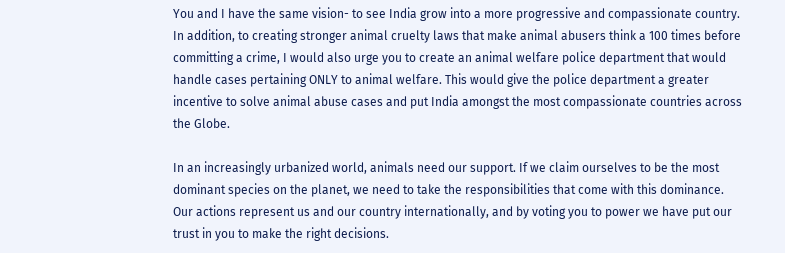You and I have the same vision- to see India grow into a more progressive and compassionate country. In addition, to creating stronger animal cruelty laws that make animal abusers think a 100 times before committing a crime, I would also urge you to create an animal welfare police department that would handle cases pertaining ONLY to animal welfare. This would give the police department a greater incentive to solve animal abuse cases and put India amongst the most compassionate countries across the Globe.

In an increasingly urbanized world, animals need our support. If we claim ourselves to be the most dominant species on the planet, we need to take the responsibilities that come with this dominance. Our actions represent us and our country internationally, and by voting you to power we have put our trust in you to make the right decisions.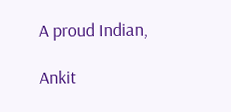A proud Indian,

Ankit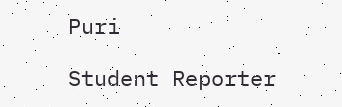Puri

Student Reporter